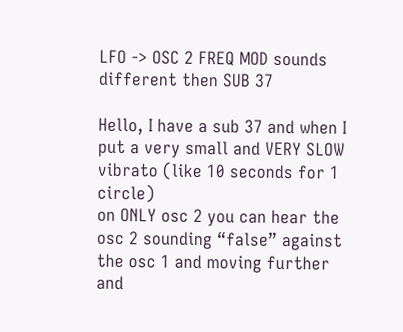LFO -> OSC 2 FREQ MOD sounds different then SUB 37

Hello, I have a sub 37 and when I put a very small and VERY SLOW vibrato (like 10 seconds for 1 circle)
on ONLY osc 2 you can hear the osc 2 sounding “false” against the osc 1 and moving further and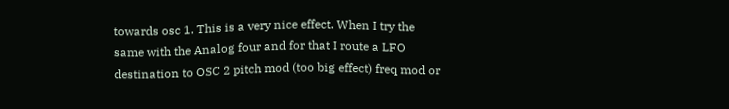towards osc 1. This is a very nice effect. When I try the same with the Analog four and for that I route a LFO destination to OSC 2 pitch mod (too big effect) freq mod or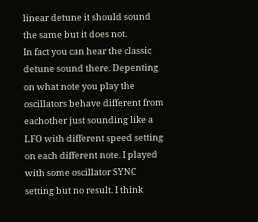linear detune it should sound the same but it does not.
In fact you can hear the classic detune sound there. Depenting on what note you play the oscillators behave different from eachother just sounding like a LFO with different speed setting on each different note. I played with some oscillator SYNC setting but no result. I think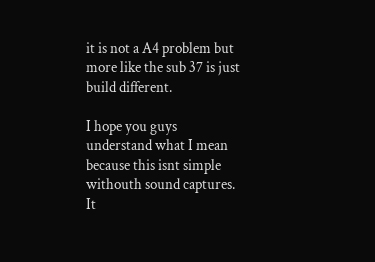it is not a A4 problem but more like the sub 37 is just build different.

I hope you guys understand what I mean because this isnt simple withouth sound captures.
It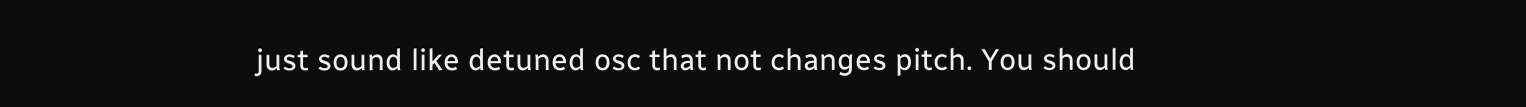just sound like detuned osc that not changes pitch. You should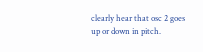clearly hear that osc 2 goes up or down in pitch.